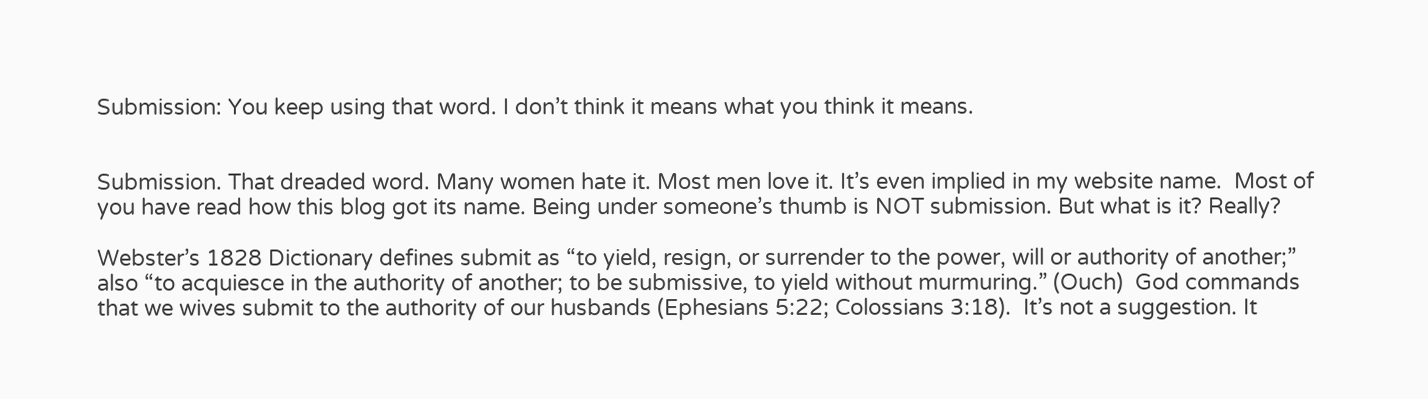Submission: You keep using that word. I don’t think it means what you think it means.


Submission. That dreaded word. Many women hate it. Most men love it. It’s even implied in my website name.  Most of you have read how this blog got its name. Being under someone’s thumb is NOT submission. But what is it? Really?

Webster’s 1828 Dictionary defines submit as “to yield, resign, or surrender to the power, will or authority of another;” also “to acquiesce in the authority of another; to be submissive, to yield without murmuring.” (Ouch)  God commands that we wives submit to the authority of our husbands (Ephesians 5:22; Colossians 3:18).  It’s not a suggestion. It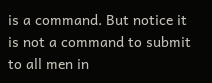is a command. But notice it is not a command to submit to all men in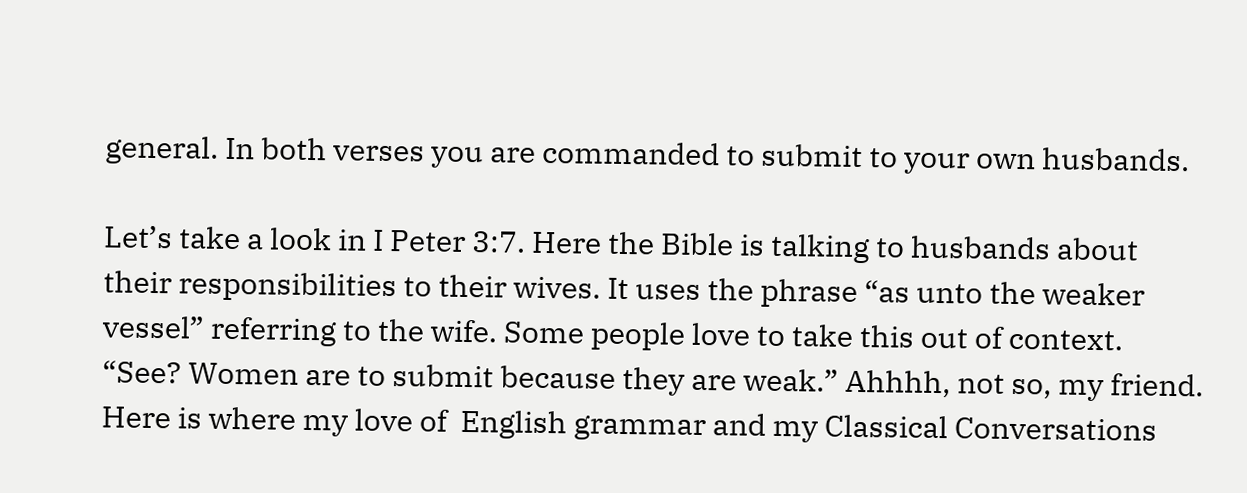general. In both verses you are commanded to submit to your own husbands.

Let’s take a look in I Peter 3:7. Here the Bible is talking to husbands about their responsibilities to their wives. It uses the phrase “as unto the weaker vessel” referring to the wife. Some people love to take this out of context. “See? Women are to submit because they are weak.” Ahhhh, not so, my friend. Here is where my love of  English grammar and my Classical Conversations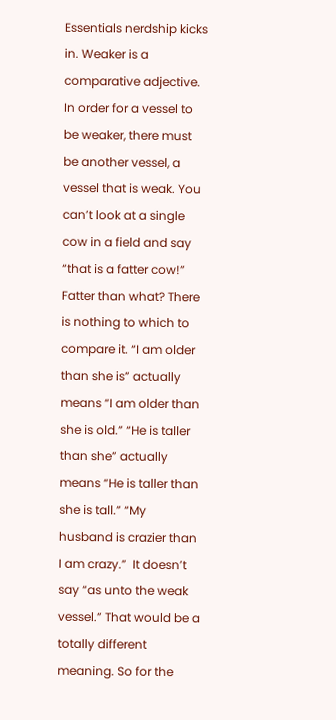Essentials nerdship kicks in. Weaker is a comparative adjective. In order for a vessel to be weaker, there must be another vessel, a vessel that is weak. You can’t look at a single cow in a field and say “that is a fatter cow!” Fatter than what? There is nothing to which to compare it. “I am older than she is” actually means “I am older than she is old.” “He is taller than she” actually means “He is taller than she is tall.” “My husband is crazier than I am crazy.”  It doesn’t say “as unto the weak vessel.” That would be a totally different meaning. So for the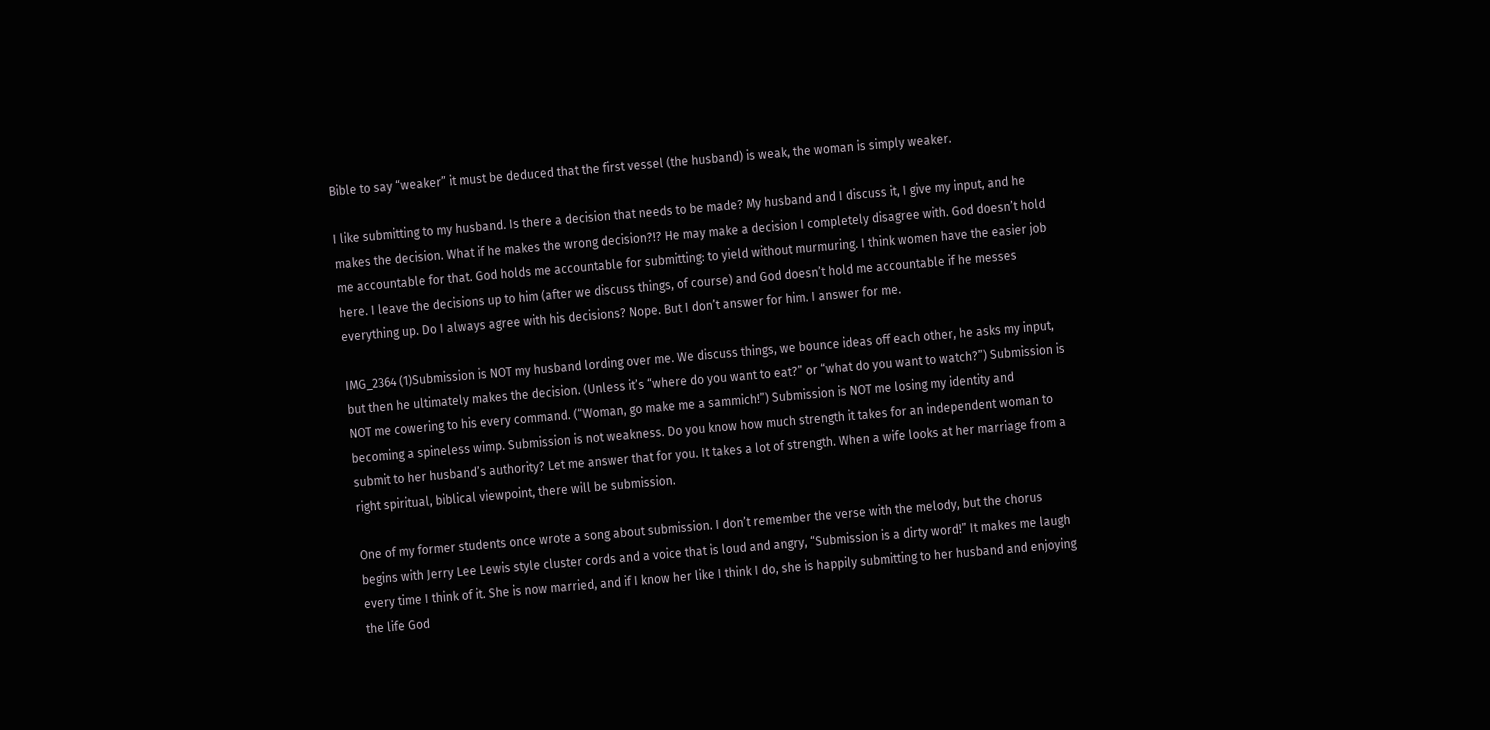Bible to say “weaker” it must be deduced that the first vessel (the husband) is weak, the woman is simply weaker.

I like submitting to my husband. Is there a decision that needs to be made? My husband and I discuss it, I give my input, and he makes the decision. What if he makes the wrong decision?!? He may make a decision I completely disagree with. God doesn’t hold me accountable for that. God holds me accountable for submitting: to yield without murmuring. I think women have the easier job here. I leave the decisions up to him (after we discuss things, of course) and God doesn’t hold me accountable if he messes everything up. Do I always agree with his decisions? Nope. But I don’t answer for him. I answer for me.

IMG_2364 (1)Submission is NOT my husband lording over me. We discuss things, we bounce ideas off each other, he asks my input, but then he ultimately makes the decision. (Unless it’s “where do you want to eat?” or “what do you want to watch?”) Submission is NOT me cowering to his every command. (“Woman, go make me a sammich!”) Submission is NOT me losing my identity and becoming a spineless wimp. Submission is not weakness. Do you know how much strength it takes for an independent woman to submit to her husband’s authority? Let me answer that for you. It takes a lot of strength. When a wife looks at her marriage from a right spiritual, biblical viewpoint, there will be submission.

One of my former students once wrote a song about submission. I don’t remember the verse with the melody, but the chorus begins with Jerry Lee Lewis style cluster cords and a voice that is loud and angry, “Submission is a dirty word!” It makes me laugh every time I think of it. She is now married, and if I know her like I think I do, she is happily submitting to her husband and enjoying the life God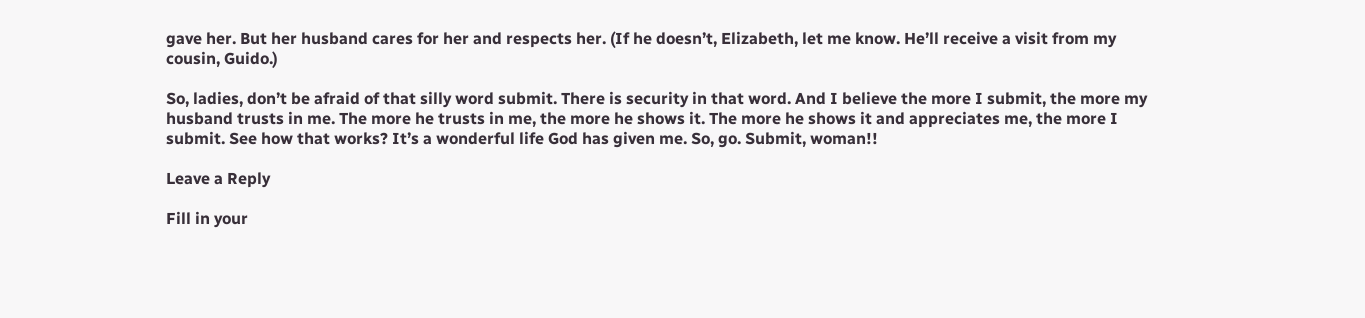gave her. But her husband cares for her and respects her. (If he doesn’t, Elizabeth, let me know. He’ll receive a visit from my cousin, Guido.)

So, ladies, don’t be afraid of that silly word submit. There is security in that word. And I believe the more I submit, the more my husband trusts in me. The more he trusts in me, the more he shows it. The more he shows it and appreciates me, the more I submit. See how that works? It’s a wonderful life God has given me. So, go. Submit, woman!!

Leave a Reply

Fill in your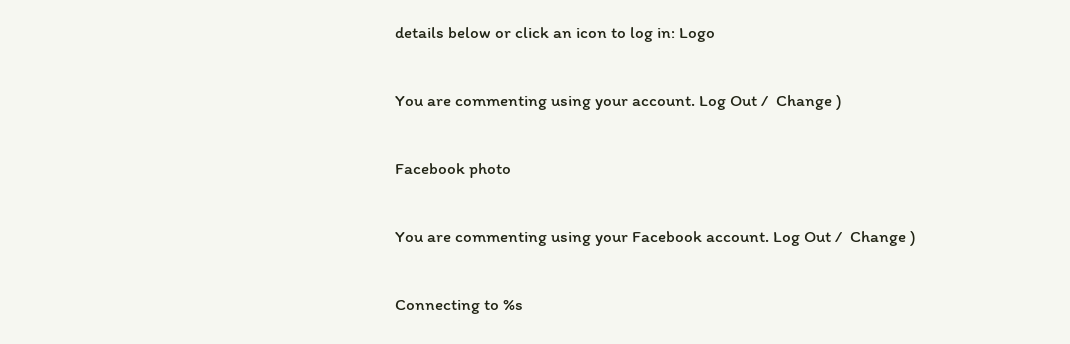details below or click an icon to log in: Logo

You are commenting using your account. Log Out /  Change )

Facebook photo

You are commenting using your Facebook account. Log Out /  Change )

Connecting to %s